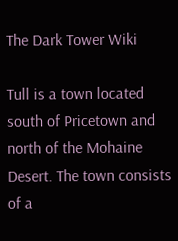The Dark Tower Wiki

Tull is a town located south of Pricetown and north of the Mohaine Desert. The town consists of a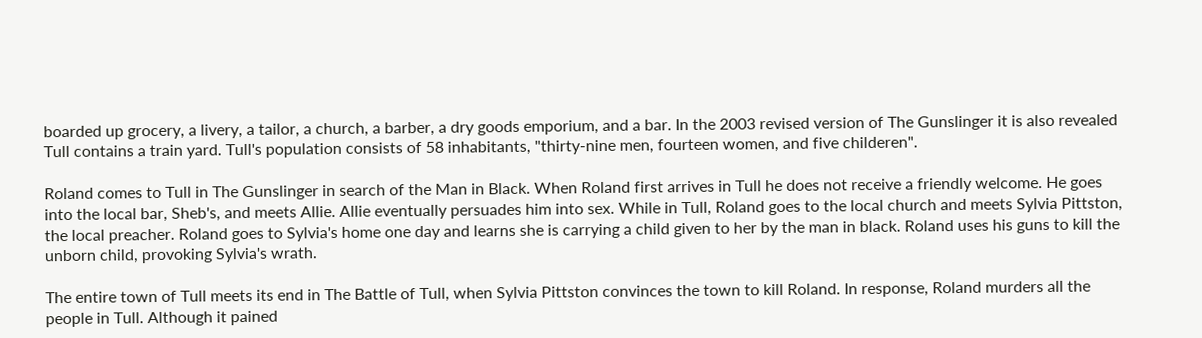boarded up grocery, a livery, a tailor, a church, a barber, a dry goods emporium, and a bar. In the 2003 revised version of The Gunslinger it is also revealed Tull contains a train yard. Tull's population consists of 58 inhabitants, "thirty-nine men, fourteen women, and five childeren".

Roland comes to Tull in The Gunslinger in search of the Man in Black. When Roland first arrives in Tull he does not receive a friendly welcome. He goes into the local bar, Sheb's, and meets Allie. Allie eventually persuades him into sex. While in Tull, Roland goes to the local church and meets Sylvia Pittston, the local preacher. Roland goes to Sylvia's home one day and learns she is carrying a child given to her by the man in black. Roland uses his guns to kill the unborn child, provoking Sylvia's wrath.

The entire town of Tull meets its end in The Battle of Tull, when Sylvia Pittston convinces the town to kill Roland. In response, Roland murders all the people in Tull. Although it pained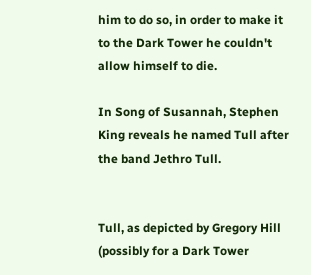him to do so, in order to make it to the Dark Tower he couldn't allow himself to die.

In Song of Susannah, Stephen King reveals he named Tull after the band Jethro Tull.


Tull, as depicted by Gregory Hill (possibly for a Dark Tower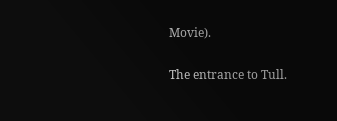Movie).

The entrance to Tull.